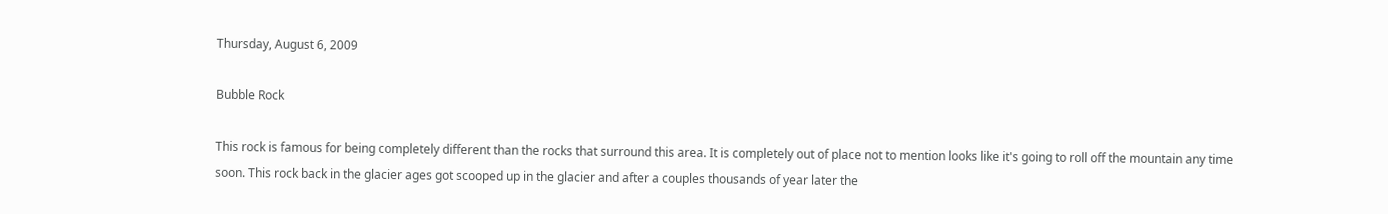Thursday, August 6, 2009

Bubble Rock

This rock is famous for being completely different than the rocks that surround this area. It is completely out of place not to mention looks like it's going to roll off the mountain any time soon. This rock back in the glacier ages got scooped up in the glacier and after a couples thousands of year later the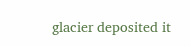glacier deposited it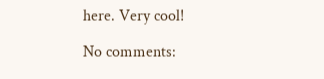here. Very cool!

No comments: